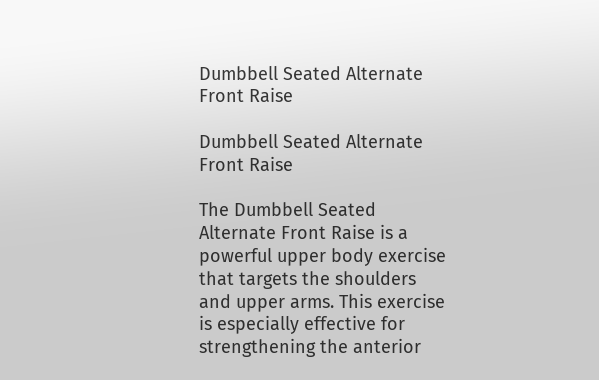Dumbbell Seated Alternate Front Raise

Dumbbell Seated Alternate Front Raise

The Dumbbell Seated Alternate Front Raise is a powerful upper body exercise that targets the shoulders and upper arms. This exercise is especially effective for strengthening the anterior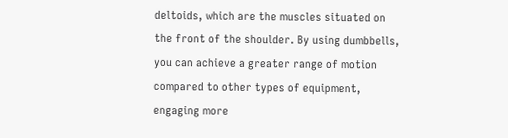deltoids, which are the muscles situated on the front of the shoulder. By using dumbbells, you can achieve a greater range of motion compared to other types of equipment, engaging more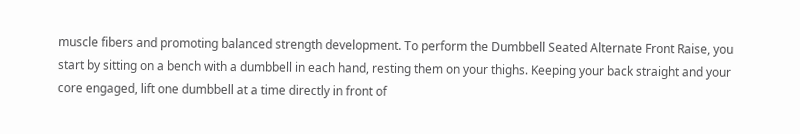muscle fibers and promoting balanced strength development. To perform the Dumbbell Seated Alternate Front Raise, you start by sitting on a bench with a dumbbell in each hand, resting them on your thighs. Keeping your back straight and your core engaged, lift one dumbbell at a time directly in front of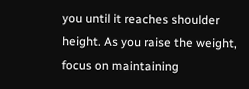you until it reaches shoulder height. As you raise the weight, focus on maintaining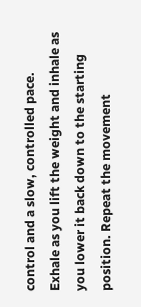control and a slow, controlled pace. Exhale as you lift the weight and inhale as you lower it back down to the starting position. Repeat the movement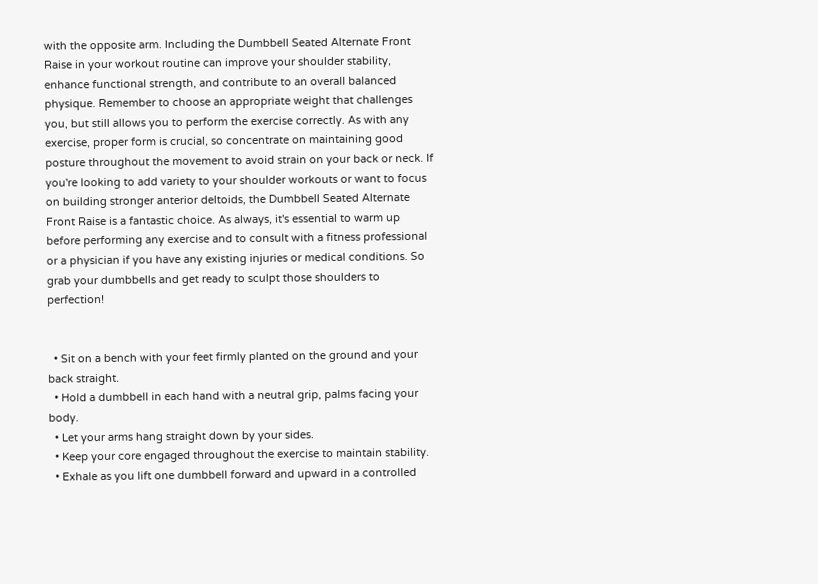with the opposite arm. Including the Dumbbell Seated Alternate Front Raise in your workout routine can improve your shoulder stability, enhance functional strength, and contribute to an overall balanced physique. Remember to choose an appropriate weight that challenges you, but still allows you to perform the exercise correctly. As with any exercise, proper form is crucial, so concentrate on maintaining good posture throughout the movement to avoid strain on your back or neck. If you're looking to add variety to your shoulder workouts or want to focus on building stronger anterior deltoids, the Dumbbell Seated Alternate Front Raise is a fantastic choice. As always, it's essential to warm up before performing any exercise and to consult with a fitness professional or a physician if you have any existing injuries or medical conditions. So grab your dumbbells and get ready to sculpt those shoulders to perfection!


  • Sit on a bench with your feet firmly planted on the ground and your back straight.
  • Hold a dumbbell in each hand with a neutral grip, palms facing your body.
  • Let your arms hang straight down by your sides.
  • Keep your core engaged throughout the exercise to maintain stability.
  • Exhale as you lift one dumbbell forward and upward in a controlled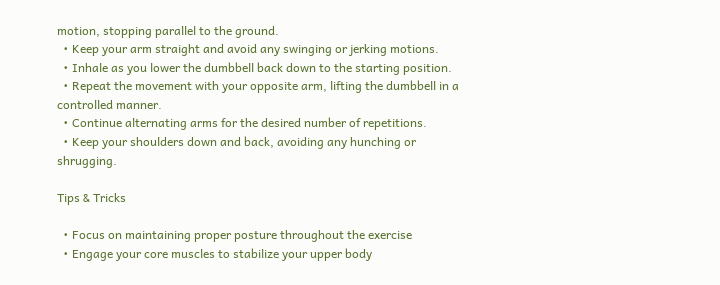motion, stopping parallel to the ground.
  • Keep your arm straight and avoid any swinging or jerking motions.
  • Inhale as you lower the dumbbell back down to the starting position.
  • Repeat the movement with your opposite arm, lifting the dumbbell in a controlled manner.
  • Continue alternating arms for the desired number of repetitions.
  • Keep your shoulders down and back, avoiding any hunching or shrugging.

Tips & Tricks

  • Focus on maintaining proper posture throughout the exercise
  • Engage your core muscles to stabilize your upper body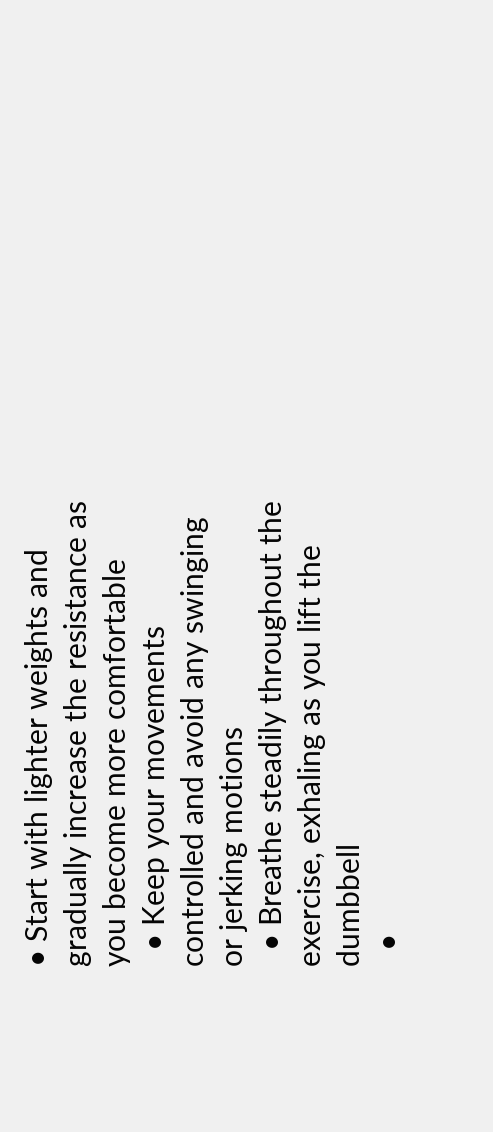• Start with lighter weights and gradually increase the resistance as you become more comfortable
  • Keep your movements controlled and avoid any swinging or jerking motions
  • Breathe steadily throughout the exercise, exhaling as you lift the dumbbell
  •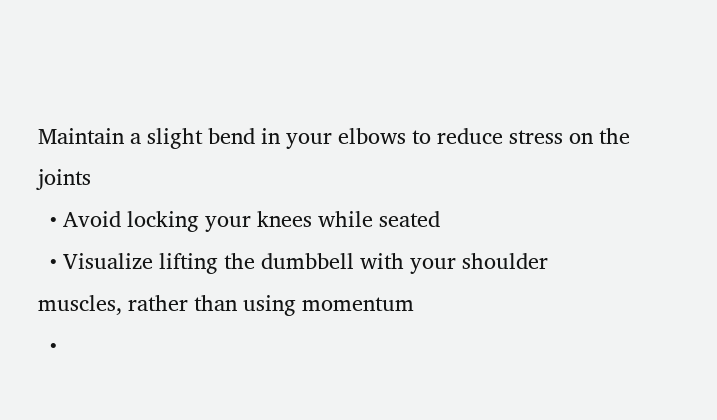Maintain a slight bend in your elbows to reduce stress on the joints
  • Avoid locking your knees while seated
  • Visualize lifting the dumbbell with your shoulder muscles, rather than using momentum
  •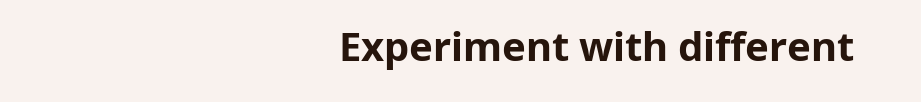Experiment with different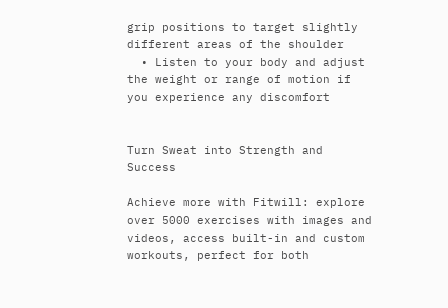grip positions to target slightly different areas of the shoulder
  • Listen to your body and adjust the weight or range of motion if you experience any discomfort


Turn Sweat into Strength and Success

Achieve more with Fitwill: explore over 5000 exercises with images and videos, access built-in and custom workouts, perfect for both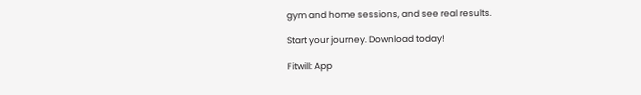gym and home sessions, and see real results.

Start your journey. Download today!

Fitwill: App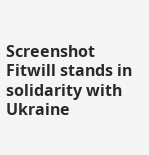Screenshot
Fitwill stands in solidarity with Ukraine